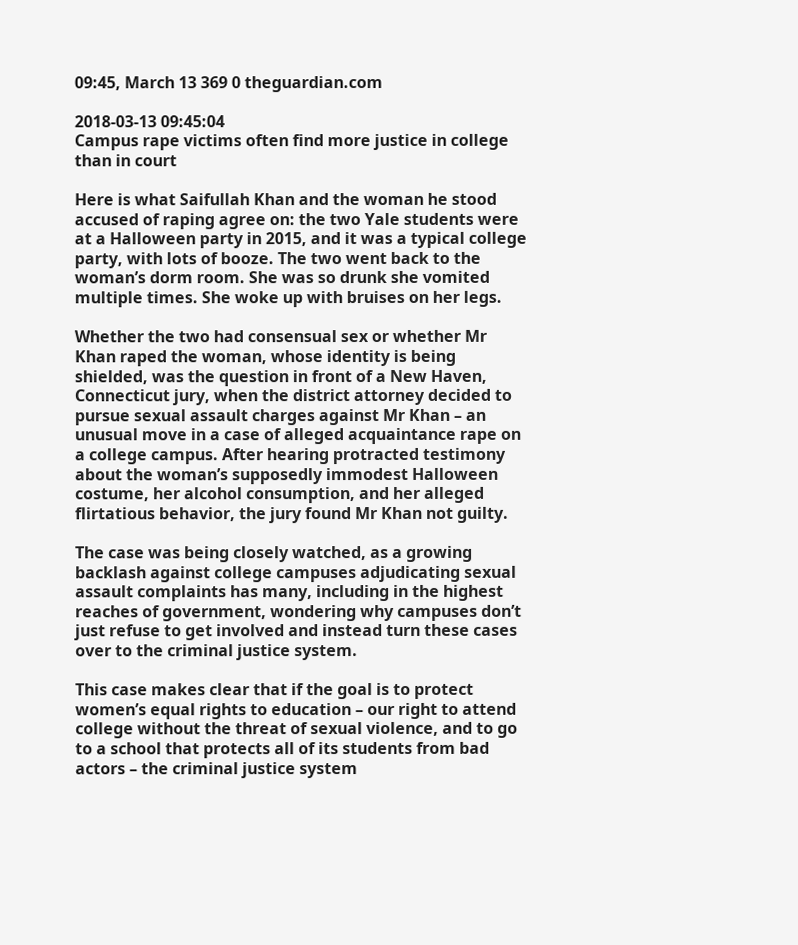09:45, March 13 369 0 theguardian.com

2018-03-13 09:45:04
Campus rape victims often find more justice in college than in court

Here is what Saifullah Khan and the woman he stood accused of raping agree on: the two Yale students were at a Halloween party in 2015, and it was a typical college party, with lots of booze. The two went back to the woman’s dorm room. She was so drunk she vomited multiple times. She woke up with bruises on her legs.

Whether the two had consensual sex or whether Mr Khan raped the woman, whose identity is being shielded, was the question in front of a New Haven, Connecticut jury, when the district attorney decided to pursue sexual assault charges against Mr Khan – an unusual move in a case of alleged acquaintance rape on a college campus. After hearing protracted testimony about the woman’s supposedly immodest Halloween costume, her alcohol consumption, and her alleged flirtatious behavior, the jury found Mr Khan not guilty.

The case was being closely watched, as a growing backlash against college campuses adjudicating sexual assault complaints has many, including in the highest reaches of government, wondering why campuses don’t just refuse to get involved and instead turn these cases over to the criminal justice system.

This case makes clear that if the goal is to protect women’s equal rights to education – our right to attend college without the threat of sexual violence, and to go to a school that protects all of its students from bad actors – the criminal justice system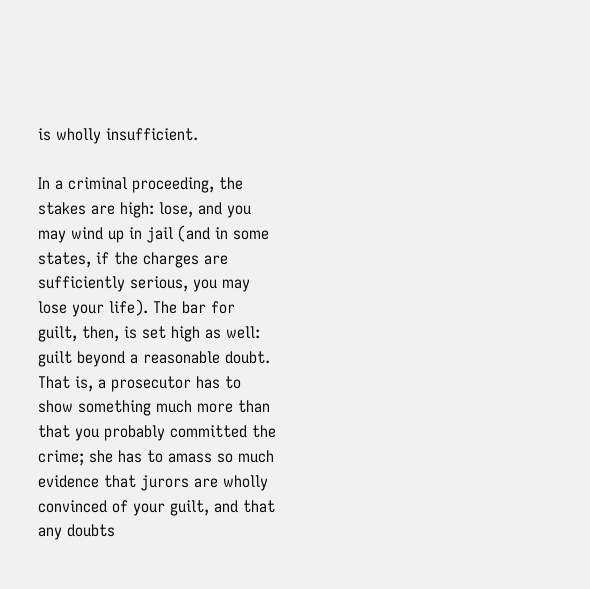is wholly insufficient.

In a criminal proceeding, the stakes are high: lose, and you may wind up in jail (and in some states, if the charges are sufficiently serious, you may lose your life). The bar for guilt, then, is set high as well: guilt beyond a reasonable doubt. That is, a prosecutor has to show something much more than that you probably committed the crime; she has to amass so much evidence that jurors are wholly convinced of your guilt, and that any doubts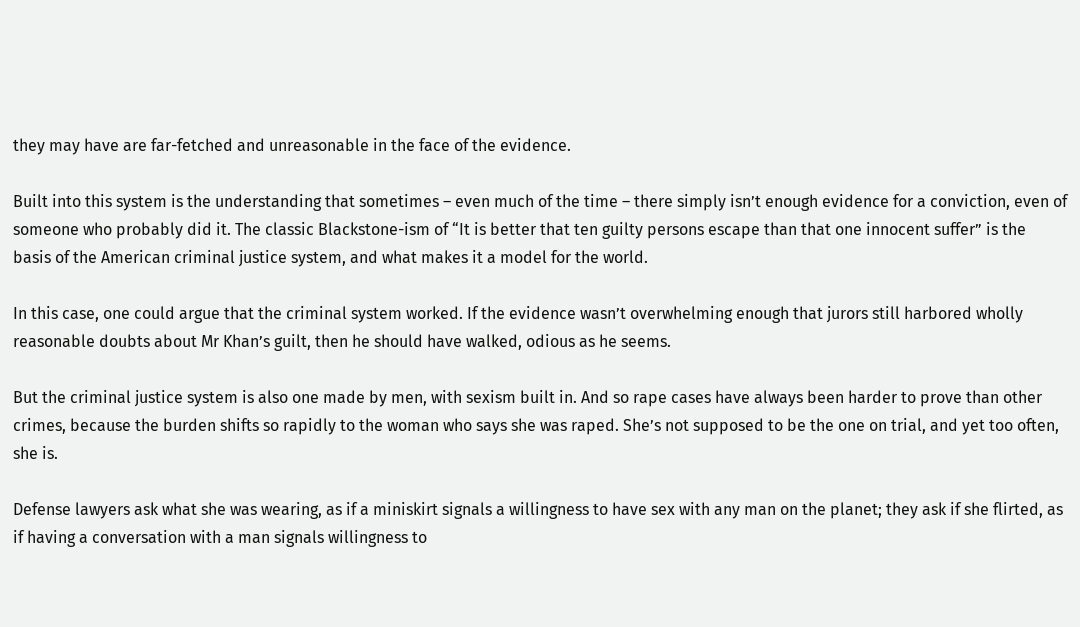they may have are far-fetched and unreasonable in the face of the evidence.

Built into this system is the understanding that sometimes – even much of the time – there simply isn’t enough evidence for a conviction, even of someone who probably did it. The classic Blackstone-ism of “It is better that ten guilty persons escape than that one innocent suffer” is the basis of the American criminal justice system, and what makes it a model for the world.

In this case, one could argue that the criminal system worked. If the evidence wasn’t overwhelming enough that jurors still harbored wholly reasonable doubts about Mr Khan’s guilt, then he should have walked, odious as he seems.

But the criminal justice system is also one made by men, with sexism built in. And so rape cases have always been harder to prove than other crimes, because the burden shifts so rapidly to the woman who says she was raped. She’s not supposed to be the one on trial, and yet too often, she is.

Defense lawyers ask what she was wearing, as if a miniskirt signals a willingness to have sex with any man on the planet; they ask if she flirted, as if having a conversation with a man signals willingness to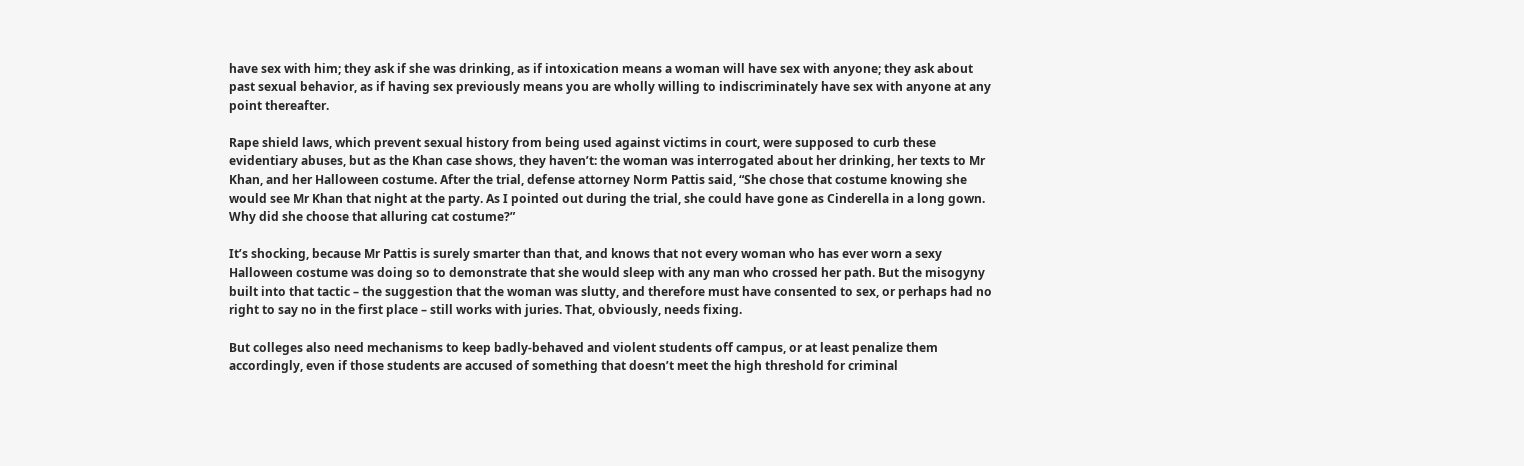have sex with him; they ask if she was drinking, as if intoxication means a woman will have sex with anyone; they ask about past sexual behavior, as if having sex previously means you are wholly willing to indiscriminately have sex with anyone at any point thereafter.

Rape shield laws, which prevent sexual history from being used against victims in court, were supposed to curb these evidentiary abuses, but as the Khan case shows, they haven’t: the woman was interrogated about her drinking, her texts to Mr Khan, and her Halloween costume. After the trial, defense attorney Norm Pattis said, “She chose that costume knowing she would see Mr Khan that night at the party. As I pointed out during the trial, she could have gone as Cinderella in a long gown. Why did she choose that alluring cat costume?”

It’s shocking, because Mr Pattis is surely smarter than that, and knows that not every woman who has ever worn a sexy Halloween costume was doing so to demonstrate that she would sleep with any man who crossed her path. But the misogyny built into that tactic – the suggestion that the woman was slutty, and therefore must have consented to sex, or perhaps had no right to say no in the first place – still works with juries. That, obviously, needs fixing.

But colleges also need mechanisms to keep badly-behaved and violent students off campus, or at least penalize them accordingly, even if those students are accused of something that doesn’t meet the high threshold for criminal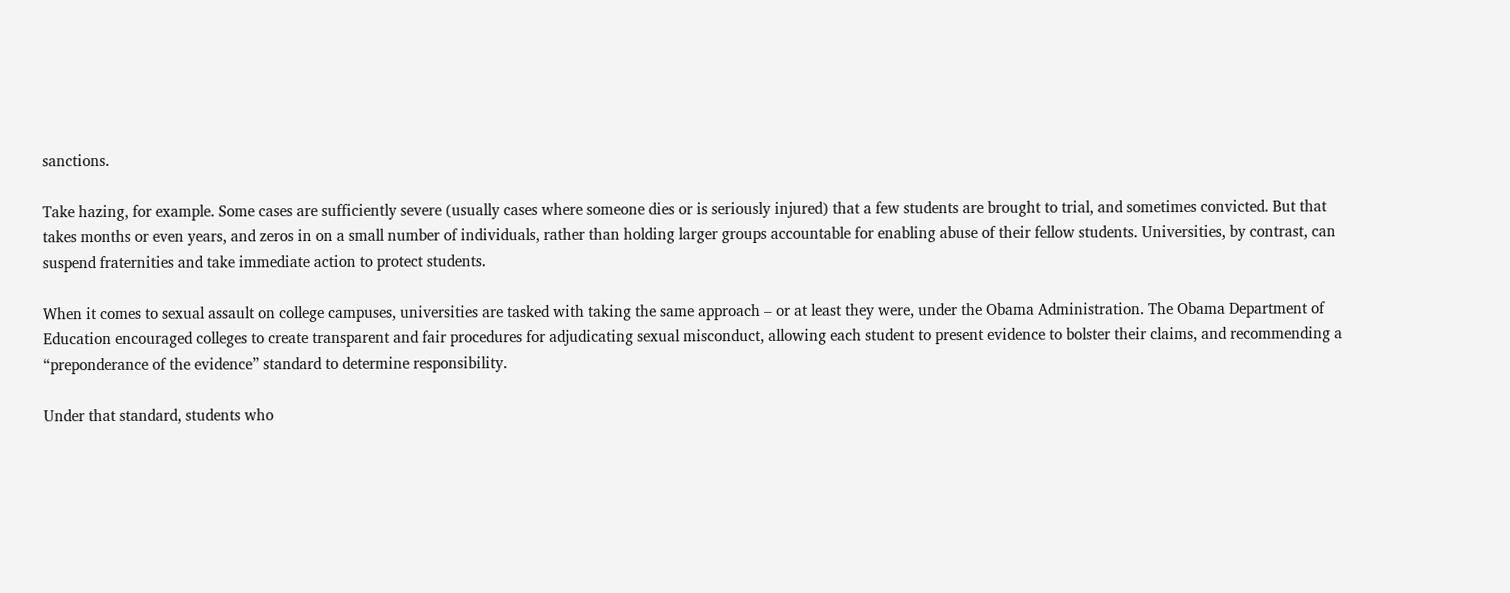sanctions.

Take hazing, for example. Some cases are sufficiently severe (usually cases where someone dies or is seriously injured) that a few students are brought to trial, and sometimes convicted. But that takes months or even years, and zeros in on a small number of individuals, rather than holding larger groups accountable for enabling abuse of their fellow students. Universities, by contrast, can suspend fraternities and take immediate action to protect students.

When it comes to sexual assault on college campuses, universities are tasked with taking the same approach – or at least they were, under the Obama Administration. The Obama Department of Education encouraged colleges to create transparent and fair procedures for adjudicating sexual misconduct, allowing each student to present evidence to bolster their claims, and recommending a “preponderance of the evidence” standard to determine responsibility.

Under that standard, students who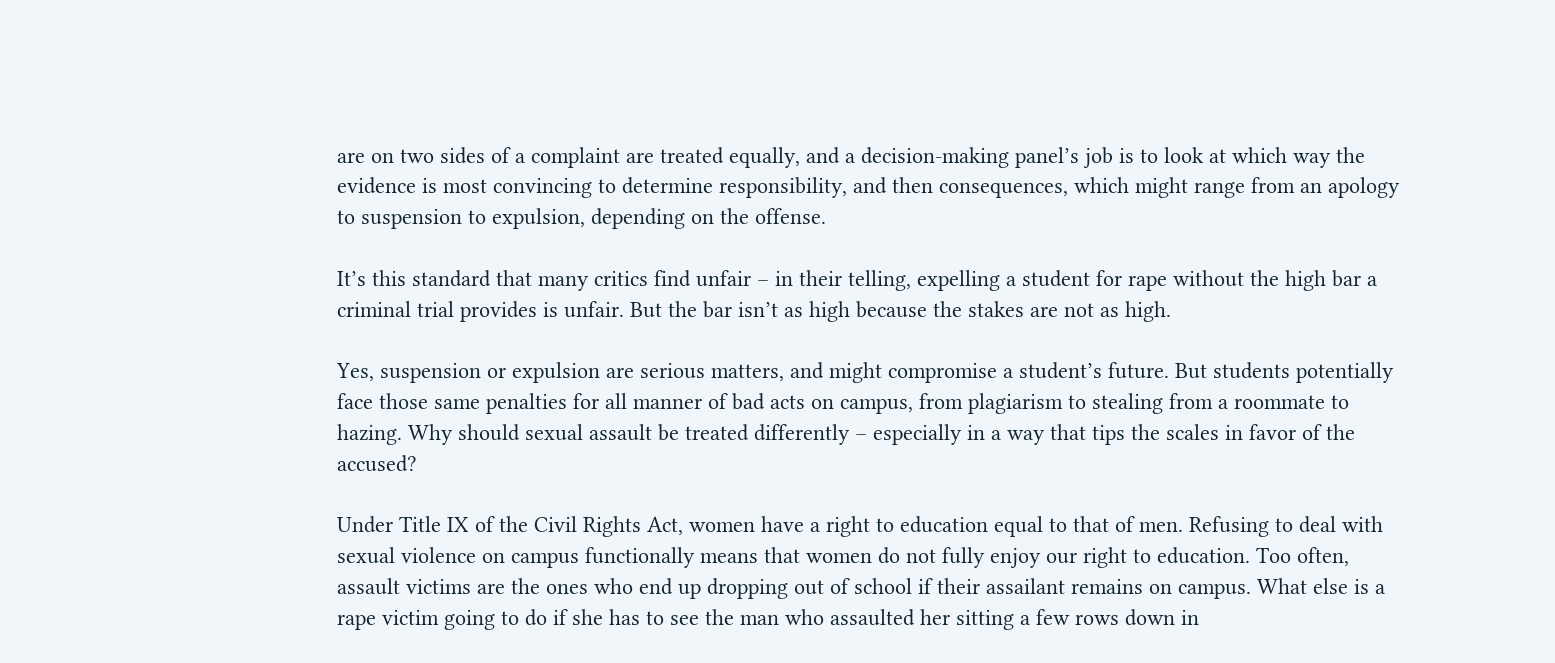are on two sides of a complaint are treated equally, and a decision-making panel’s job is to look at which way the evidence is most convincing to determine responsibility, and then consequences, which might range from an apology to suspension to expulsion, depending on the offense.

It’s this standard that many critics find unfair – in their telling, expelling a student for rape without the high bar a criminal trial provides is unfair. But the bar isn’t as high because the stakes are not as high.

Yes, suspension or expulsion are serious matters, and might compromise a student’s future. But students potentially face those same penalties for all manner of bad acts on campus, from plagiarism to stealing from a roommate to hazing. Why should sexual assault be treated differently – especially in a way that tips the scales in favor of the accused?

Under Title IX of the Civil Rights Act, women have a right to education equal to that of men. Refusing to deal with sexual violence on campus functionally means that women do not fully enjoy our right to education. Too often, assault victims are the ones who end up dropping out of school if their assailant remains on campus. What else is a rape victim going to do if she has to see the man who assaulted her sitting a few rows down in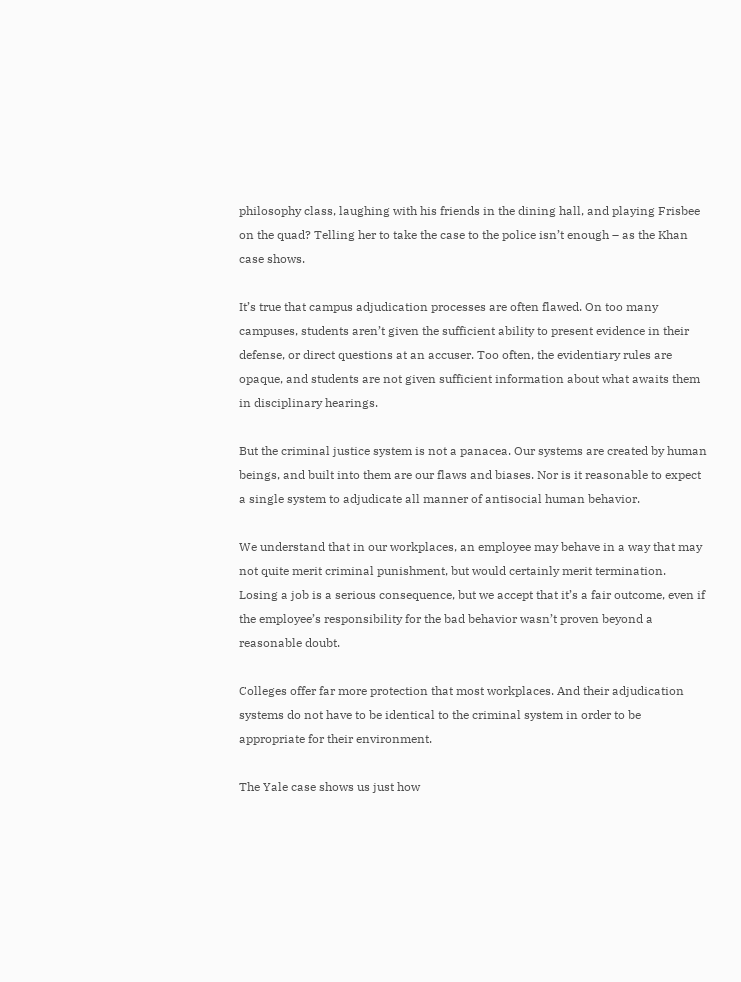philosophy class, laughing with his friends in the dining hall, and playing Frisbee on the quad? Telling her to take the case to the police isn’t enough – as the Khan case shows.

It’s true that campus adjudication processes are often flawed. On too many campuses, students aren’t given the sufficient ability to present evidence in their defense, or direct questions at an accuser. Too often, the evidentiary rules are opaque, and students are not given sufficient information about what awaits them in disciplinary hearings.

But the criminal justice system is not a panacea. Our systems are created by human beings, and built into them are our flaws and biases. Nor is it reasonable to expect a single system to adjudicate all manner of antisocial human behavior.

We understand that in our workplaces, an employee may behave in a way that may not quite merit criminal punishment, but would certainly merit termination. Losing a job is a serious consequence, but we accept that it’s a fair outcome, even if the employee’s responsibility for the bad behavior wasn’t proven beyond a reasonable doubt.

Colleges offer far more protection that most workplaces. And their adjudication systems do not have to be identical to the criminal system in order to be appropriate for their environment.

The Yale case shows us just how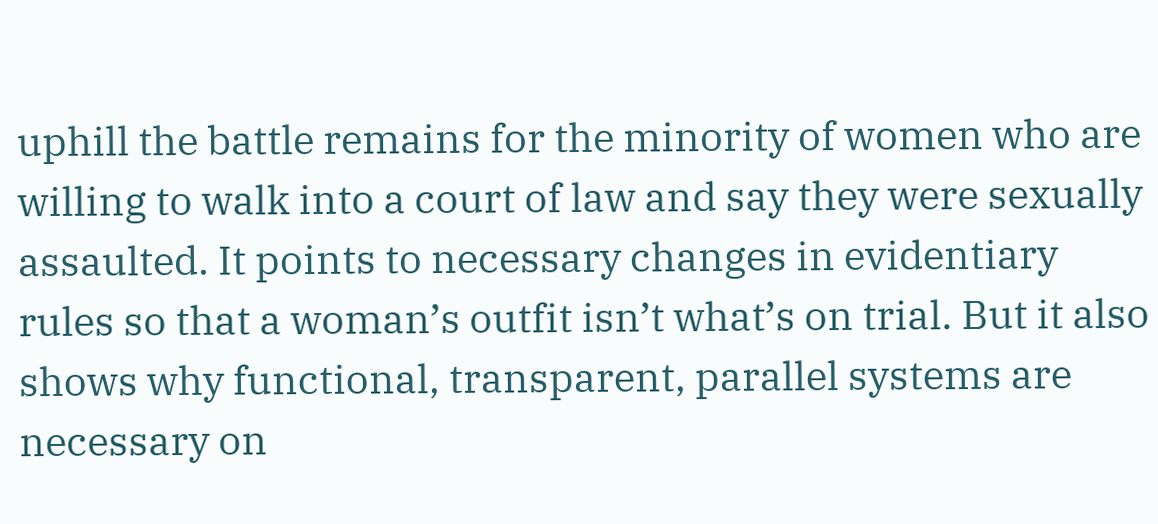uphill the battle remains for the minority of women who are willing to walk into a court of law and say they were sexually assaulted. It points to necessary changes in evidentiary rules so that a woman’s outfit isn’t what’s on trial. But it also shows why functional, transparent, parallel systems are necessary on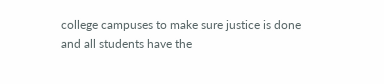college campuses to make sure justice is done and all students have the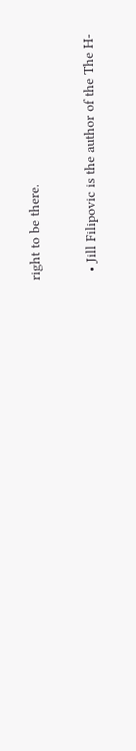right to be there.

  • Jill Filipovic is the author of the The H-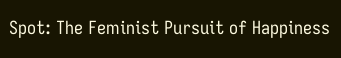Spot: The Feminist Pursuit of Happiness